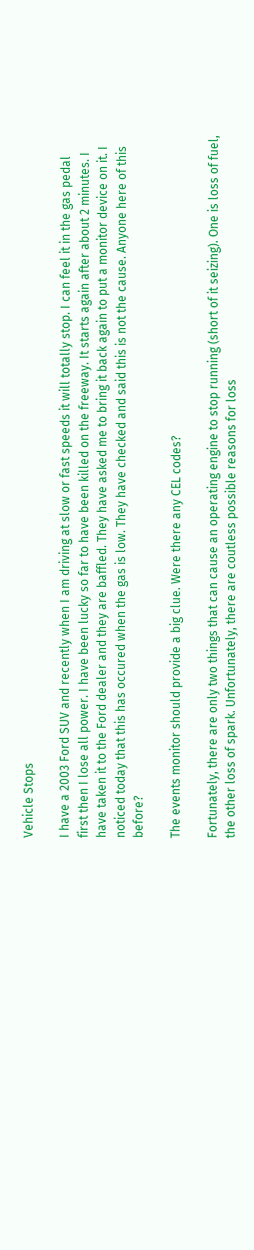Vehicle Stops

I have a 2003 Ford SUV and recently when I am driving at slow or fast speeds it will totally stop. I can feel it in the gas pedal first then I lose all power. I have been lucky so far to have been killed on the freeway. It starts again after about 2 minutes. I have taken it to the Ford dealer and they are baffled. They have asked me to bring it back again to put a monitor device on it. I noticed today that this has occured when the gas is low. They have checked and said this is not the cause. Anyone here of this before?

The events monitor should provide a big clue. Were there any CEL codes?

Fortunately, there are only two things that can cause an operating engine to stop running (short of it seizing). One is loss of fuel, the other loss of spark. Unfortunately, there are coutless possible reasons for loss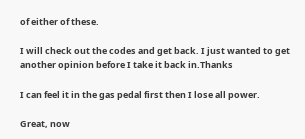of either of these.

I will check out the codes and get back. I just wanted to get another opinion before I take it back in.Thanks

I can feel it in the gas pedal first then I lose all power.

Great, now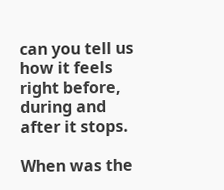can you tell us how it feels right before, during and after it stops.

When was the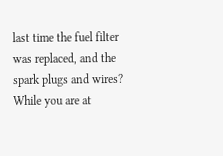last time the fuel filter was replaced, and the spark plugs and wires? While you are at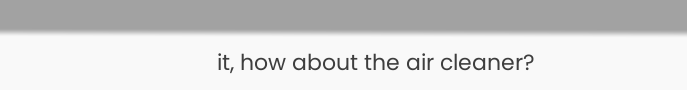it, how about the air cleaner?